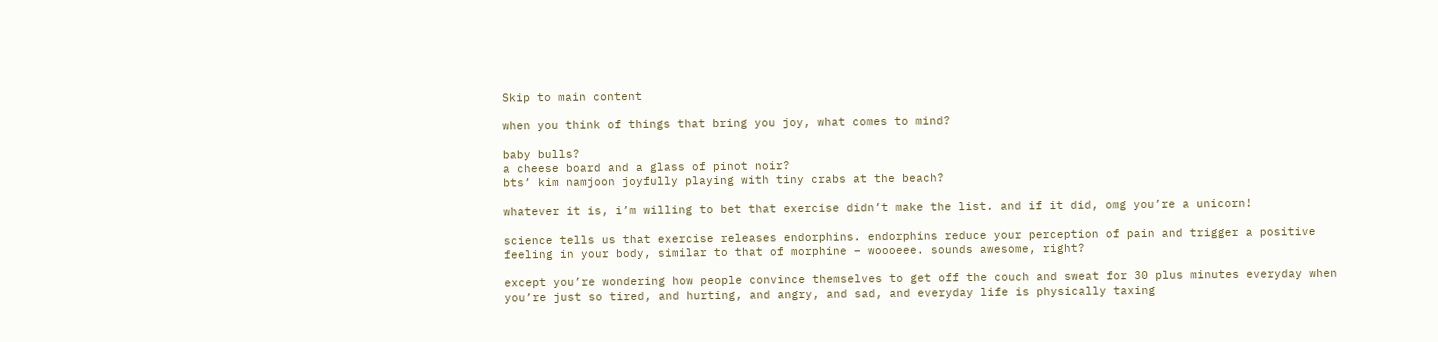Skip to main content

when you think of things that bring you joy, what comes to mind?

baby bulls?
a cheese board and a glass of pinot noir?
bts’ kim namjoon joyfully playing with tiny crabs at the beach?

whatever it is, i’m willing to bet that exercise didn’t make the list. and if it did, omg you’re a unicorn!

science tells us that exercise releases endorphins. endorphins reduce your perception of pain and trigger a positive feeling in your body, similar to that of morphine – woooeee. sounds awesome, right?

except you’re wondering how people convince themselves to get off the couch and sweat for 30 plus minutes everyday when you’re just so tired, and hurting, and angry, and sad, and everyday life is physically taxing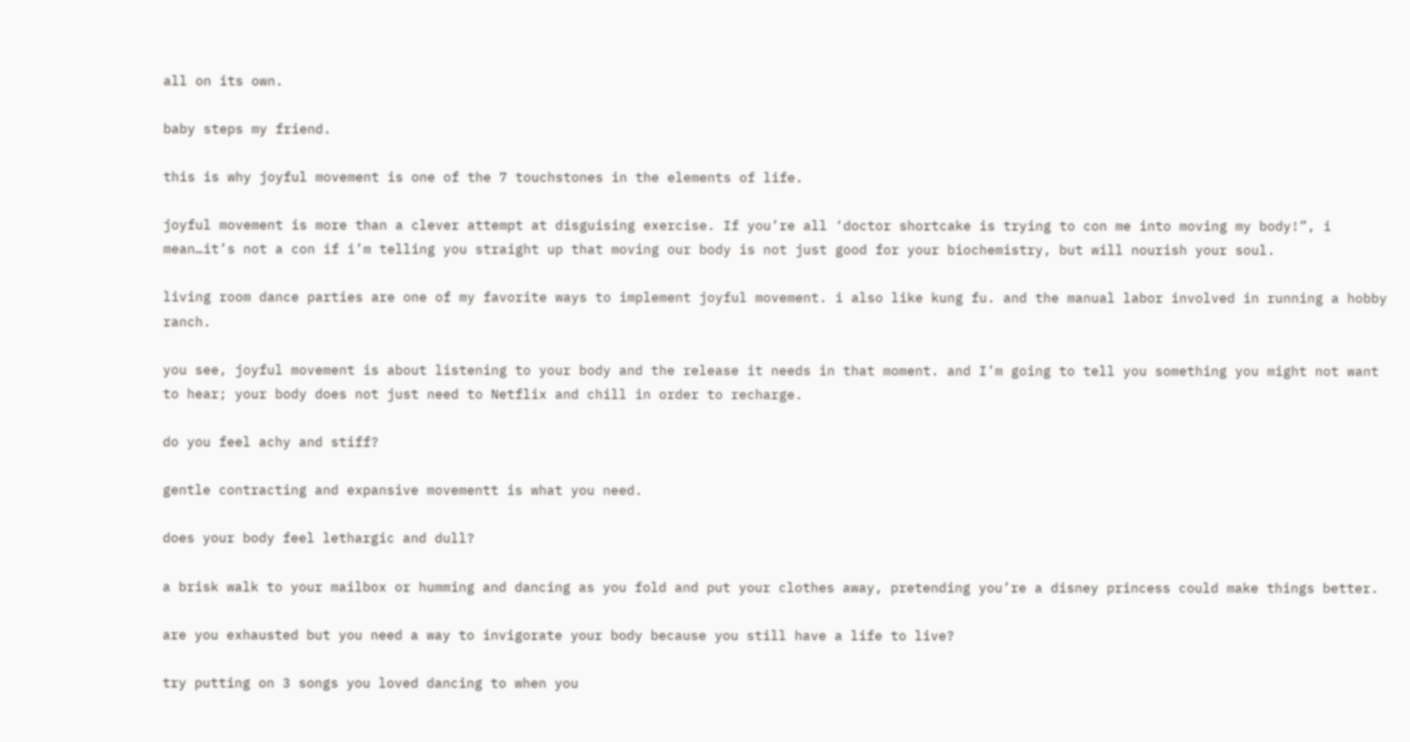all on its own.

baby steps my friend.

this is why joyful movement is one of the 7 touchstones in the elements of life.

joyful movement is more than a clever attempt at disguising exercise. If you’re all ‘doctor shortcake is trying to con me into moving my body!”, i mean…it’s not a con if i’m telling you straight up that moving our body is not just good for your biochemistry, but will nourish your soul.

living room dance parties are one of my favorite ways to implement joyful movement. i also like kung fu. and the manual labor involved in running a hobby ranch.

you see, joyful movement is about listening to your body and the release it needs in that moment. and I’m going to tell you something you might not want to hear; your body does not just need to Netflix and chill in order to recharge.

do you feel achy and stiff?

gentle contracting and expansive movementt is what you need.

does your body feel lethargic and dull?

a brisk walk to your mailbox or humming and dancing as you fold and put your clothes away, pretending you’re a disney princess could make things better.

are you exhausted but you need a way to invigorate your body because you still have a life to live?

try putting on 3 songs you loved dancing to when you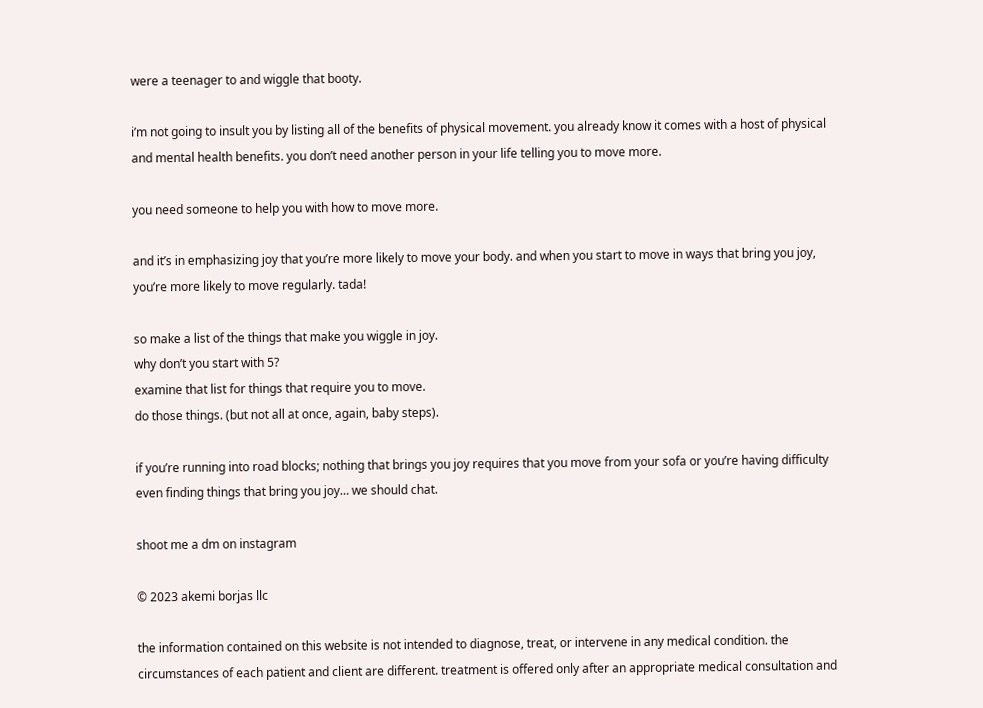were a teenager to and wiggle that booty.

i’m not going to insult you by listing all of the benefits of physical movement. you already know it comes with a host of physical and mental health benefits. you don’t need another person in your life telling you to move more.

you need someone to help you with how to move more.

and it’s in emphasizing joy that you’re more likely to move your body. and when you start to move in ways that bring you joy, you’re more likely to move regularly. tada!

so make a list of the things that make you wiggle in joy.
why don’t you start with 5?
examine that list for things that require you to move.
do those things. (but not all at once, again, baby steps).

if you’re running into road blocks; nothing that brings you joy requires that you move from your sofa or you’re having difficulty even finding things that bring you joy… we should chat.

shoot me a dm on instagram

© 2023 akemi borjas llc

the information contained on this website is not intended to diagnose, treat, or intervene in any medical condition. the circumstances of each patient and client are different. treatment is offered only after an appropriate medical consultation and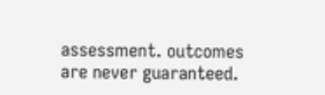assessment. outcomes are never guaranteed.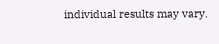individual results may vary.